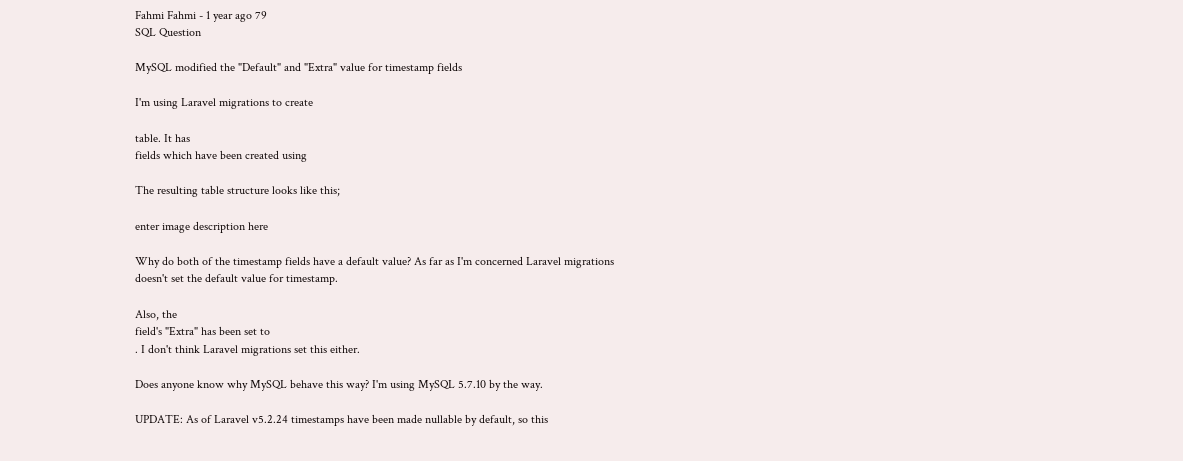Fahmi Fahmi - 1 year ago 79
SQL Question

MySQL modified the "Default" and "Extra" value for timestamp fields

I'm using Laravel migrations to create

table. It has
fields which have been created using

The resulting table structure looks like this;

enter image description here

Why do both of the timestamp fields have a default value? As far as I'm concerned Laravel migrations
doesn't set the default value for timestamp.

Also, the
field's "Extra" has been set to
. I don't think Laravel migrations set this either.

Does anyone know why MySQL behave this way? I'm using MySQL 5.7.10 by the way.

UPDATE: As of Laravel v5.2.24 timestamps have been made nullable by default, so this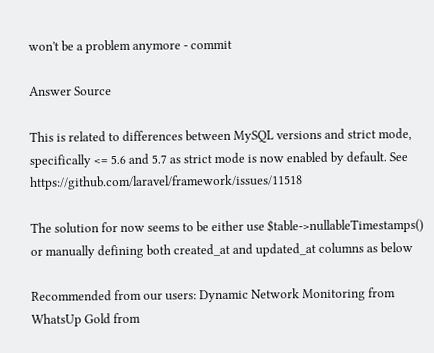won't be a problem anymore - commit

Answer Source

This is related to differences between MySQL versions and strict mode, specifically <= 5.6 and 5.7 as strict mode is now enabled by default. See https://github.com/laravel/framework/issues/11518

The solution for now seems to be either use $table->nullableTimestamps() or manually defining both created_at and updated_at columns as below

Recommended from our users: Dynamic Network Monitoring from WhatsUp Gold from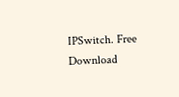IPSwitch. Free Download